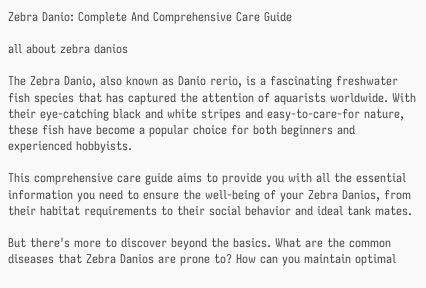Zebra Danio: Complete And Comprehensive Care Guide

all about zebra danios

The Zebra Danio, also known as Danio rerio, is a fascinating freshwater fish species that has captured the attention of aquarists worldwide. With their eye-catching black and white stripes and easy-to-care-for nature, these fish have become a popular choice for both beginners and experienced hobbyists.

This comprehensive care guide aims to provide you with all the essential information you need to ensure the well-being of your Zebra Danios, from their habitat requirements to their social behavior and ideal tank mates.

But there's more to discover beyond the basics. What are the common diseases that Zebra Danios are prone to? How can you maintain optimal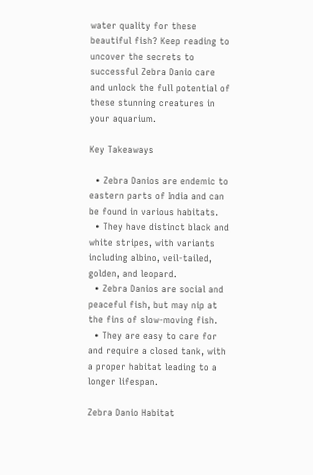water quality for these beautiful fish? Keep reading to uncover the secrets to successful Zebra Danio care and unlock the full potential of these stunning creatures in your aquarium.

Key Takeaways

  • Zebra Danios are endemic to eastern parts of India and can be found in various habitats.
  • They have distinct black and white stripes, with variants including albino, veil-tailed, golden, and leopard.
  • Zebra Danios are social and peaceful fish, but may nip at the fins of slow-moving fish.
  • They are easy to care for and require a closed tank, with a proper habitat leading to a longer lifespan.

Zebra Danio Habitat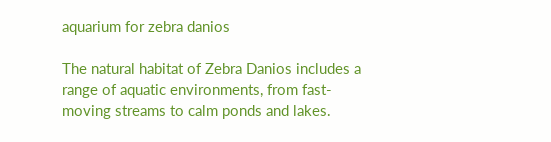aquarium for zebra danios

The natural habitat of Zebra Danios includes a range of aquatic environments, from fast-moving streams to calm ponds and lakes.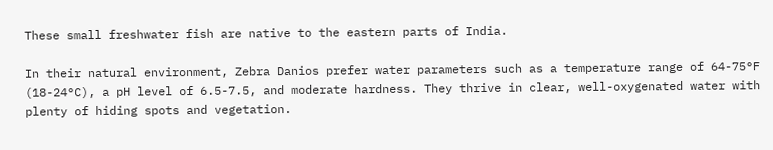These small freshwater fish are native to the eastern parts of India.

In their natural environment, Zebra Danios prefer water parameters such as a temperature range of 64-75°F (18-24°C), a pH level of 6.5-7.5, and moderate hardness. They thrive in clear, well-oxygenated water with plenty of hiding spots and vegetation.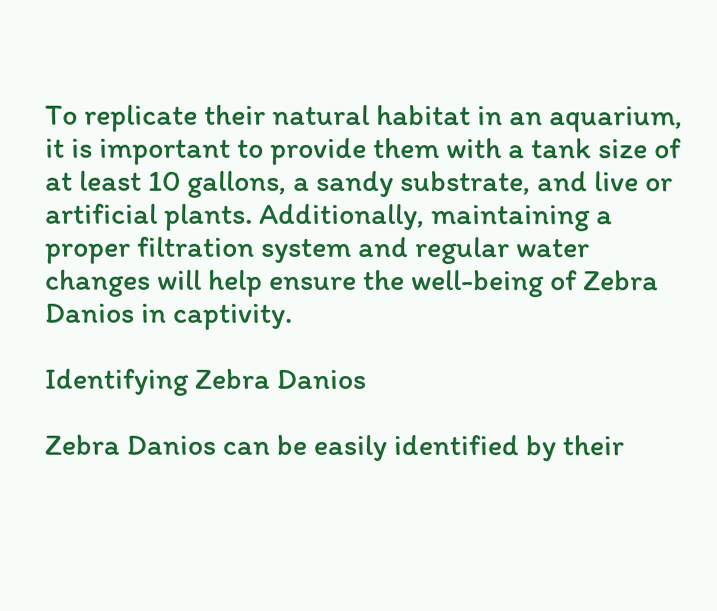To replicate their natural habitat in an aquarium, it is important to provide them with a tank size of at least 10 gallons, a sandy substrate, and live or artificial plants. Additionally, maintaining a proper filtration system and regular water changes will help ensure the well-being of Zebra Danios in captivity.

Identifying Zebra Danios

Zebra Danios can be easily identified by their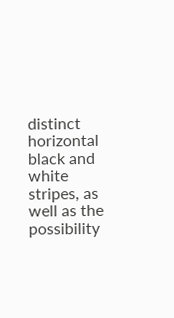distinct horizontal black and white stripes, as well as the possibility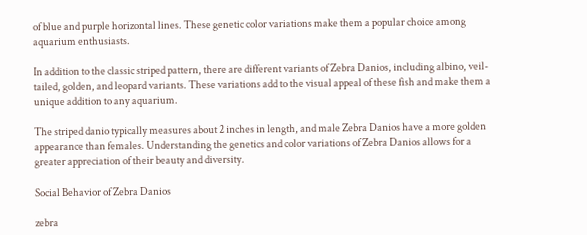of blue and purple horizontal lines. These genetic color variations make them a popular choice among aquarium enthusiasts.

In addition to the classic striped pattern, there are different variants of Zebra Danios, including albino, veil-tailed, golden, and leopard variants. These variations add to the visual appeal of these fish and make them a unique addition to any aquarium.

The striped danio typically measures about 2 inches in length, and male Zebra Danios have a more golden appearance than females. Understanding the genetics and color variations of Zebra Danios allows for a greater appreciation of their beauty and diversity.

Social Behavior of Zebra Danios

zebra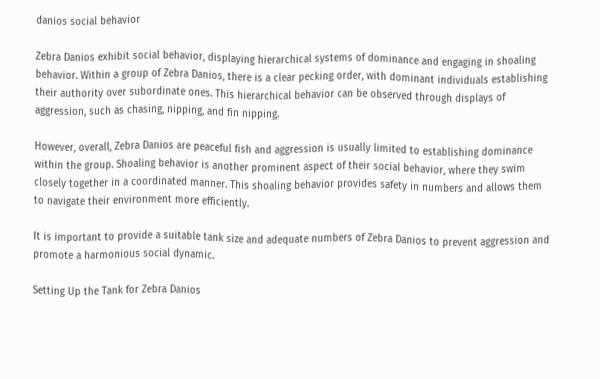danios social behavior

Zebra Danios exhibit social behavior, displaying hierarchical systems of dominance and engaging in shoaling behavior. Within a group of Zebra Danios, there is a clear pecking order, with dominant individuals establishing their authority over subordinate ones. This hierarchical behavior can be observed through displays of aggression, such as chasing, nipping, and fin nipping.

However, overall, Zebra Danios are peaceful fish and aggression is usually limited to establishing dominance within the group. Shoaling behavior is another prominent aspect of their social behavior, where they swim closely together in a coordinated manner. This shoaling behavior provides safety in numbers and allows them to navigate their environment more efficiently.

It is important to provide a suitable tank size and adequate numbers of Zebra Danios to prevent aggression and promote a harmonious social dynamic.

Setting Up the Tank for Zebra Danios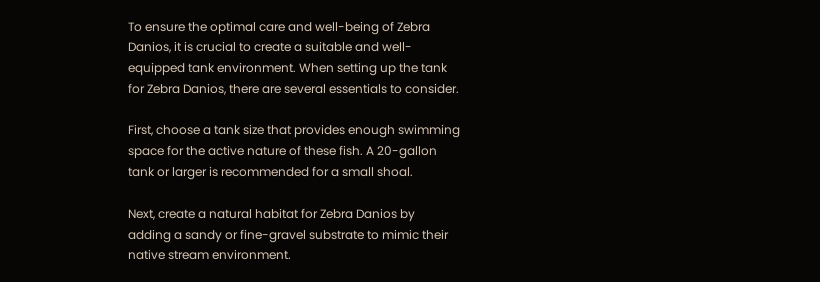To ensure the optimal care and well-being of Zebra Danios, it is crucial to create a suitable and well-equipped tank environment. When setting up the tank for Zebra Danios, there are several essentials to consider.

First, choose a tank size that provides enough swimming space for the active nature of these fish. A 20-gallon tank or larger is recommended for a small shoal.

Next, create a natural habitat for Zebra Danios by adding a sandy or fine-gravel substrate to mimic their native stream environment.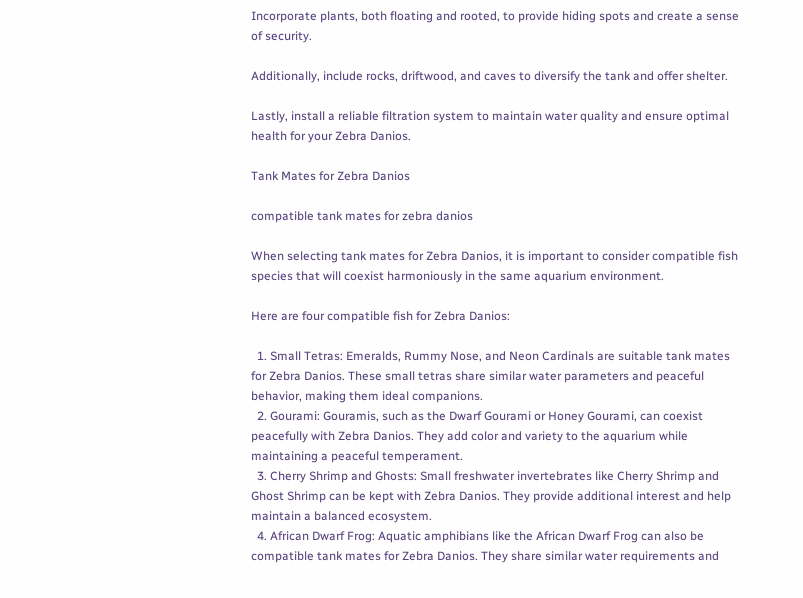Incorporate plants, both floating and rooted, to provide hiding spots and create a sense of security.

Additionally, include rocks, driftwood, and caves to diversify the tank and offer shelter.

Lastly, install a reliable filtration system to maintain water quality and ensure optimal health for your Zebra Danios.

Tank Mates for Zebra Danios

compatible tank mates for zebra danios

When selecting tank mates for Zebra Danios, it is important to consider compatible fish species that will coexist harmoniously in the same aquarium environment.

Here are four compatible fish for Zebra Danios:

  1. Small Tetras: Emeralds, Rummy Nose, and Neon Cardinals are suitable tank mates for Zebra Danios. These small tetras share similar water parameters and peaceful behavior, making them ideal companions.
  2. Gourami: Gouramis, such as the Dwarf Gourami or Honey Gourami, can coexist peacefully with Zebra Danios. They add color and variety to the aquarium while maintaining a peaceful temperament.
  3. Cherry Shrimp and Ghosts: Small freshwater invertebrates like Cherry Shrimp and Ghost Shrimp can be kept with Zebra Danios. They provide additional interest and help maintain a balanced ecosystem.
  4. African Dwarf Frog: Aquatic amphibians like the African Dwarf Frog can also be compatible tank mates for Zebra Danios. They share similar water requirements and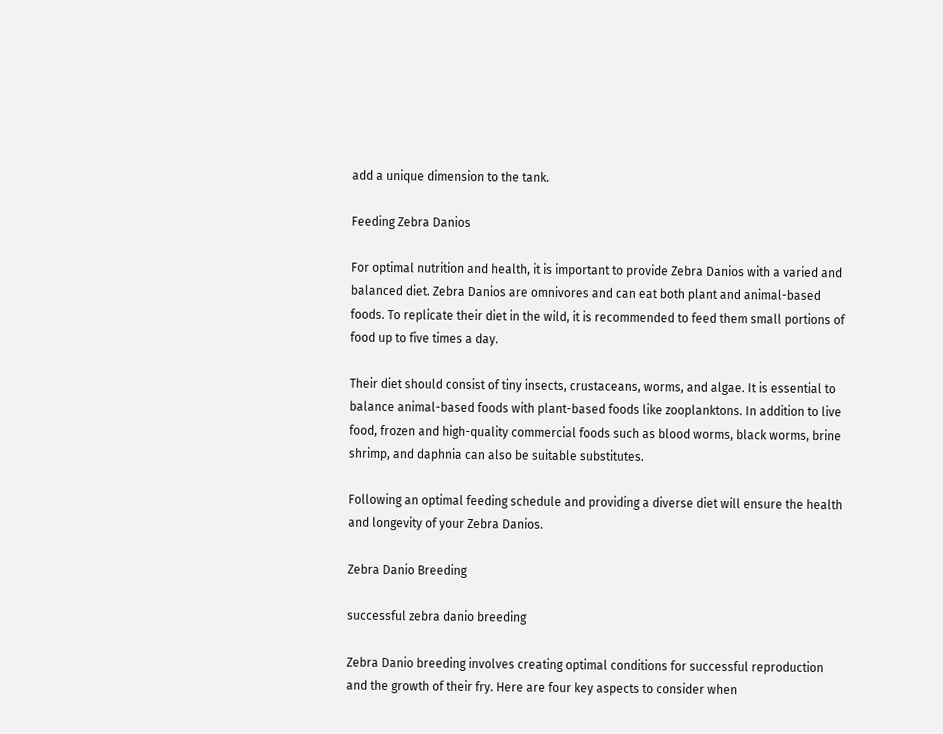add a unique dimension to the tank.

Feeding Zebra Danios

For optimal nutrition and health, it is important to provide Zebra Danios with a varied and balanced diet. Zebra Danios are omnivores and can eat both plant and animal-based foods. To replicate their diet in the wild, it is recommended to feed them small portions of food up to five times a day.

Their diet should consist of tiny insects, crustaceans, worms, and algae. It is essential to balance animal-based foods with plant-based foods like zooplanktons. In addition to live food, frozen and high-quality commercial foods such as blood worms, black worms, brine shrimp, and daphnia can also be suitable substitutes.

Following an optimal feeding schedule and providing a diverse diet will ensure the health and longevity of your Zebra Danios.

Zebra Danio Breeding

successful zebra danio breeding

Zebra Danio breeding involves creating optimal conditions for successful reproduction and the growth of their fry. Here are four key aspects to consider when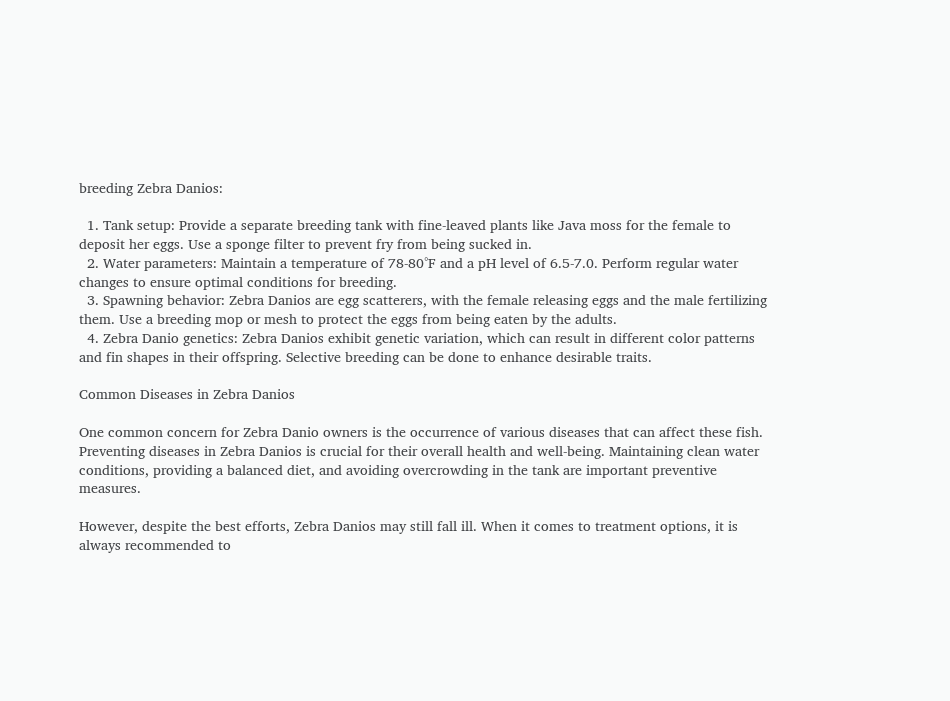breeding Zebra Danios:

  1. Tank setup: Provide a separate breeding tank with fine-leaved plants like Java moss for the female to deposit her eggs. Use a sponge filter to prevent fry from being sucked in.
  2. Water parameters: Maintain a temperature of 78-80°F and a pH level of 6.5-7.0. Perform regular water changes to ensure optimal conditions for breeding.
  3. Spawning behavior: Zebra Danios are egg scatterers, with the female releasing eggs and the male fertilizing them. Use a breeding mop or mesh to protect the eggs from being eaten by the adults.
  4. Zebra Danio genetics: Zebra Danios exhibit genetic variation, which can result in different color patterns and fin shapes in their offspring. Selective breeding can be done to enhance desirable traits.

Common Diseases in Zebra Danios

One common concern for Zebra Danio owners is the occurrence of various diseases that can affect these fish. Preventing diseases in Zebra Danios is crucial for their overall health and well-being. Maintaining clean water conditions, providing a balanced diet, and avoiding overcrowding in the tank are important preventive measures.

However, despite the best efforts, Zebra Danios may still fall ill. When it comes to treatment options, it is always recommended to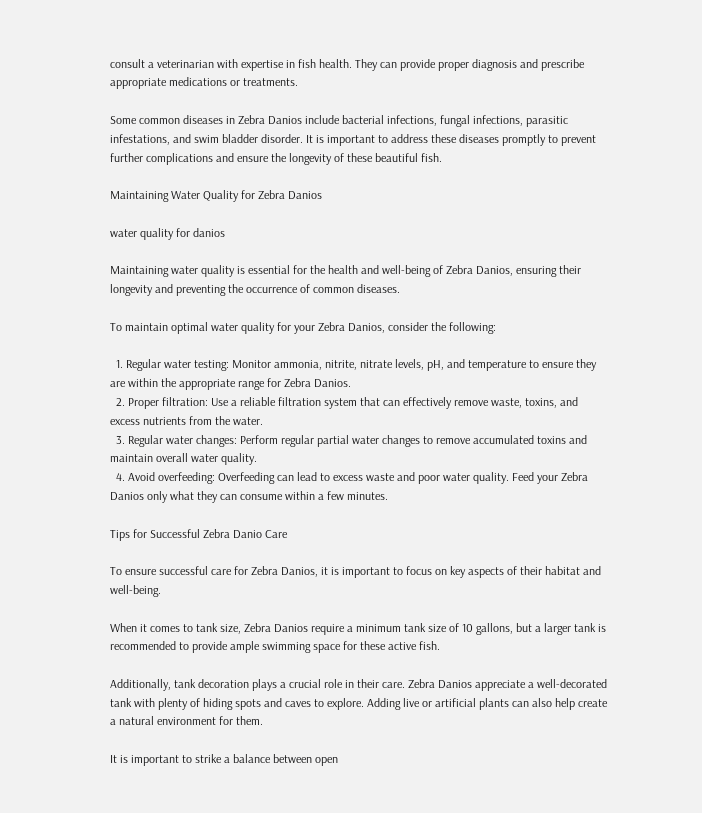consult a veterinarian with expertise in fish health. They can provide proper diagnosis and prescribe appropriate medications or treatments.

Some common diseases in Zebra Danios include bacterial infections, fungal infections, parasitic infestations, and swim bladder disorder. It is important to address these diseases promptly to prevent further complications and ensure the longevity of these beautiful fish.

Maintaining Water Quality for Zebra Danios

water quality for danios

Maintaining water quality is essential for the health and well-being of Zebra Danios, ensuring their longevity and preventing the occurrence of common diseases.

To maintain optimal water quality for your Zebra Danios, consider the following:

  1. Regular water testing: Monitor ammonia, nitrite, nitrate levels, pH, and temperature to ensure they are within the appropriate range for Zebra Danios.
  2. Proper filtration: Use a reliable filtration system that can effectively remove waste, toxins, and excess nutrients from the water.
  3. Regular water changes: Perform regular partial water changes to remove accumulated toxins and maintain overall water quality.
  4. Avoid overfeeding: Overfeeding can lead to excess waste and poor water quality. Feed your Zebra Danios only what they can consume within a few minutes.

Tips for Successful Zebra Danio Care

To ensure successful care for Zebra Danios, it is important to focus on key aspects of their habitat and well-being.

When it comes to tank size, Zebra Danios require a minimum tank size of 10 gallons, but a larger tank is recommended to provide ample swimming space for these active fish.

Additionally, tank decoration plays a crucial role in their care. Zebra Danios appreciate a well-decorated tank with plenty of hiding spots and caves to explore. Adding live or artificial plants can also help create a natural environment for them.

It is important to strike a balance between open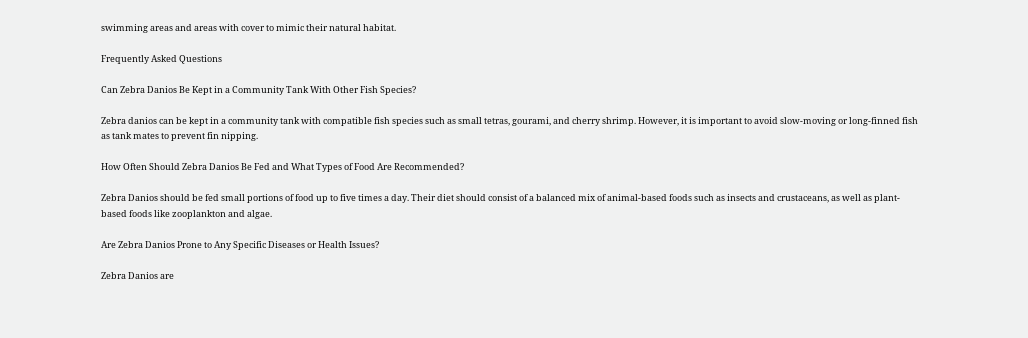swimming areas and areas with cover to mimic their natural habitat.

Frequently Asked Questions

Can Zebra Danios Be Kept in a Community Tank With Other Fish Species?

Zebra danios can be kept in a community tank with compatible fish species such as small tetras, gourami, and cherry shrimp. However, it is important to avoid slow-moving or long-finned fish as tank mates to prevent fin nipping.

How Often Should Zebra Danios Be Fed and What Types of Food Are Recommended?

Zebra Danios should be fed small portions of food up to five times a day. Their diet should consist of a balanced mix of animal-based foods such as insects and crustaceans, as well as plant-based foods like zooplankton and algae.

Are Zebra Danios Prone to Any Specific Diseases or Health Issues?

Zebra Danios are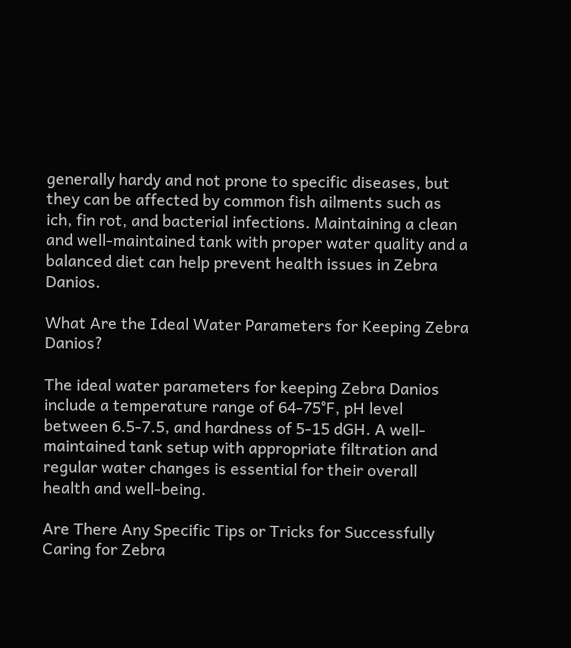generally hardy and not prone to specific diseases, but they can be affected by common fish ailments such as ich, fin rot, and bacterial infections. Maintaining a clean and well-maintained tank with proper water quality and a balanced diet can help prevent health issues in Zebra Danios.

What Are the Ideal Water Parameters for Keeping Zebra Danios?

The ideal water parameters for keeping Zebra Danios include a temperature range of 64-75°F, pH level between 6.5-7.5, and hardness of 5-15 dGH. A well-maintained tank setup with appropriate filtration and regular water changes is essential for their overall health and well-being.

Are There Any Specific Tips or Tricks for Successfully Caring for Zebra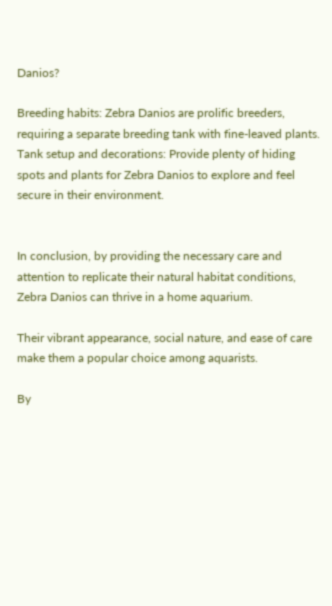Danios?

Breeding habits: Zebra Danios are prolific breeders, requiring a separate breeding tank with fine-leaved plants. Tank setup and decorations: Provide plenty of hiding spots and plants for Zebra Danios to explore and feel secure in their environment.


In conclusion, by providing the necessary care and attention to replicate their natural habitat conditions, Zebra Danios can thrive in a home aquarium.

Their vibrant appearance, social nature, and ease of care make them a popular choice among aquarists.

By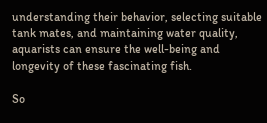understanding their behavior, selecting suitable tank mates, and maintaining water quality, aquarists can ensure the well-being and longevity of these fascinating fish.

So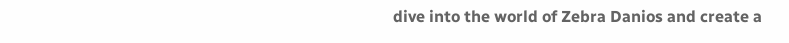dive into the world of Zebra Danios and create a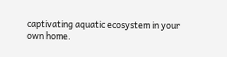captivating aquatic ecosystem in your own home.